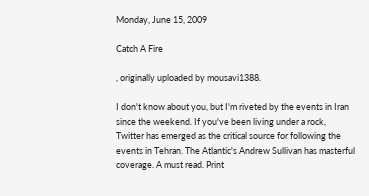Monday, June 15, 2009

Catch A Fire

, originally uploaded by mousavi1388.

I don't know about you, but I'm riveted by the events in Iran since the weekend. If you've been living under a rock, Twitter has emerged as the critical source for following the events in Tehran. The Atlantic's Andrew Sullivan has masterful coverage. A must read. Print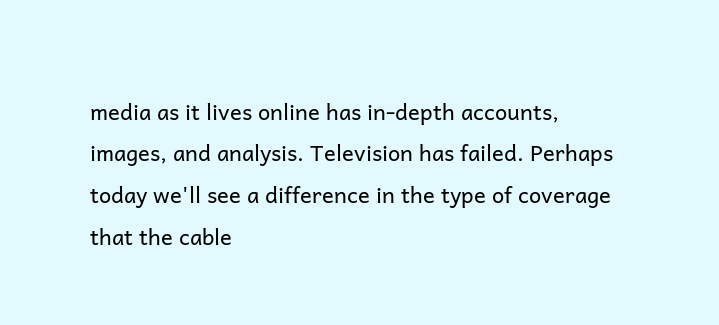media as it lives online has in-depth accounts, images, and analysis. Television has failed. Perhaps today we'll see a difference in the type of coverage that the cable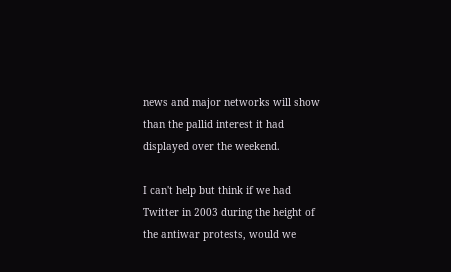news and major networks will show than the pallid interest it had displayed over the weekend.

I can't help but think if we had Twitter in 2003 during the height of the antiwar protests, would we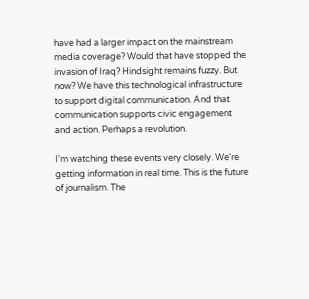have had a larger impact on the mainstream media coverage? Would that have stopped the invasion of Iraq? Hindsight remains fuzzy. But now? We have this technological infrastructure to support digital communication. And that communication supports civic engagement and action. Perhaps a revolution.

I'm watching these events very closely. We're getting information in real time. This is the future of journalism. The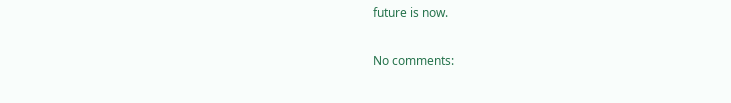future is now.

No comments: